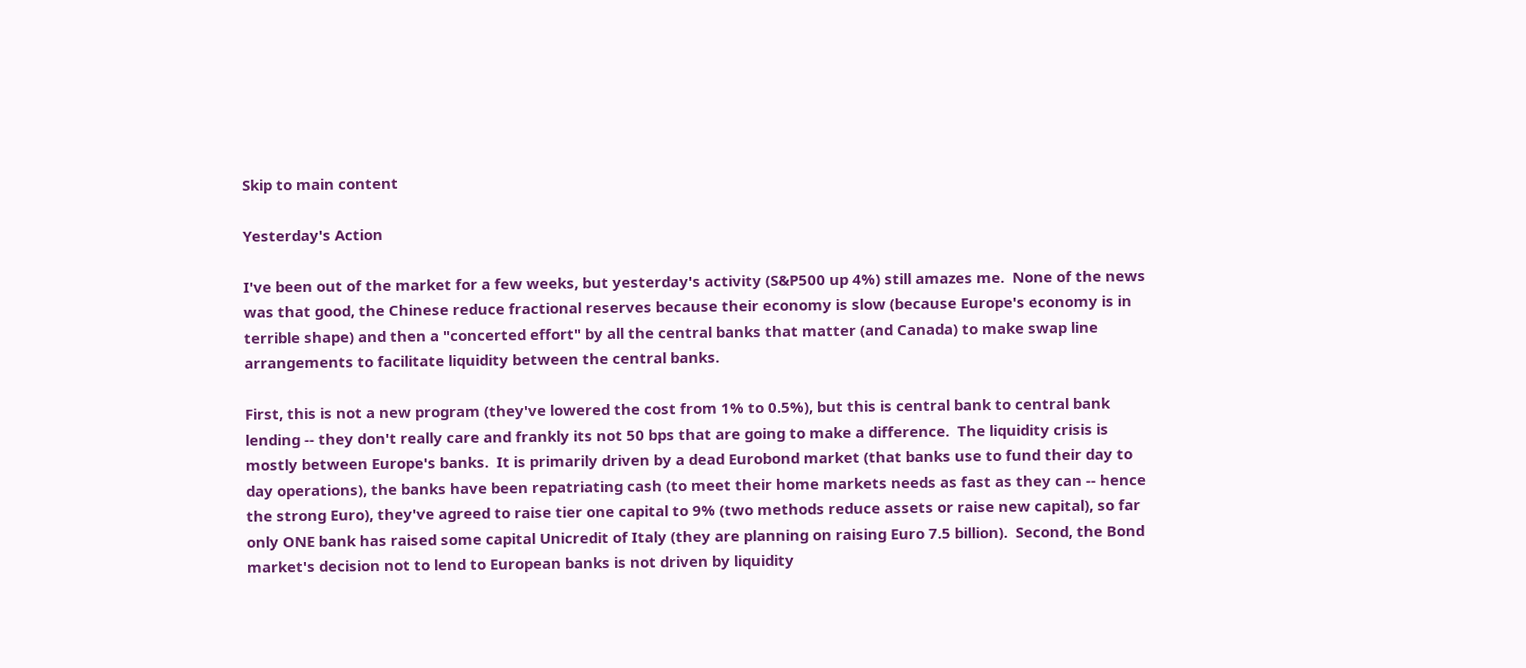Skip to main content

Yesterday's Action

I've been out of the market for a few weeks, but yesterday's activity (S&P500 up 4%) still amazes me.  None of the news was that good, the Chinese reduce fractional reserves because their economy is slow (because Europe's economy is in terrible shape) and then a "concerted effort" by all the central banks that matter (and Canada) to make swap line arrangements to facilitate liquidity between the central banks.

First, this is not a new program (they've lowered the cost from 1% to 0.5%), but this is central bank to central bank lending -- they don't really care and frankly its not 50 bps that are going to make a difference.  The liquidity crisis is mostly between Europe's banks.  It is primarily driven by a dead Eurobond market (that banks use to fund their day to day operations), the banks have been repatriating cash (to meet their home markets needs as fast as they can -- hence the strong Euro), they've agreed to raise tier one capital to 9% (two methods reduce assets or raise new capital), so far only ONE bank has raised some capital Unicredit of Italy (they are planning on raising Euro 7.5 billion).  Second, the Bond market's decision not to lend to European banks is not driven by liquidity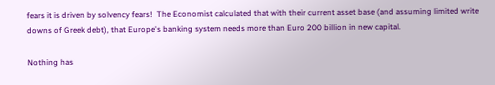fears it is driven by solvency fears!  The Economist calculated that with their current asset base (and assuming limited write downs of Greek debt), that Europe's banking system needs more than Euro 200 billion in new capital.

Nothing has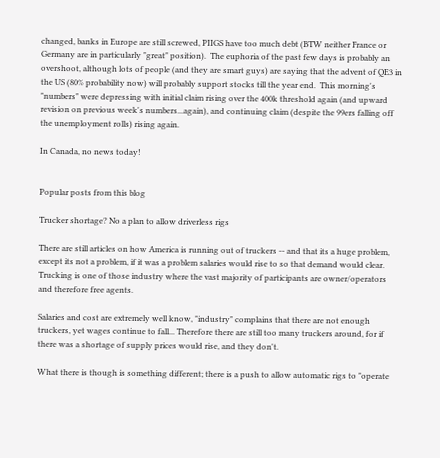changed, banks in Europe are still screwed, PIIGS have too much debt (BTW neither France or Germany are in particularly "great" position).  The euphoria of the past few days is probably an overshoot, although lots of people (and they are smart guys) are saying that the advent of QE3 in the US (80% probability now) will probably support stocks till the year end.  This morning's "numbers" were depressing with initial claim rising over the 400k threshold again (and upward revision on previous week's numbers...again), and continuing claim (despite the 99ers falling off the unemployment rolls) rising again.

In Canada, no news today!


Popular posts from this blog

Trucker shortage? No a plan to allow driverless rigs

There are still articles on how America is running out of truckers -- and that its a huge problem, except its not a problem, if it was a problem salaries would rise to so that demand would clear. Trucking is one of those industry where the vast majority of participants are owner/operators and therefore free agents.

Salaries and cost are extremely well know, "industry" complains that there are not enough truckers, yet wages continue to fall... Therefore there are still too many truckers around, for if there was a shortage of supply prices would rise, and they don't.

What there is though is something different; there is a push to allow automatic rigs to "operate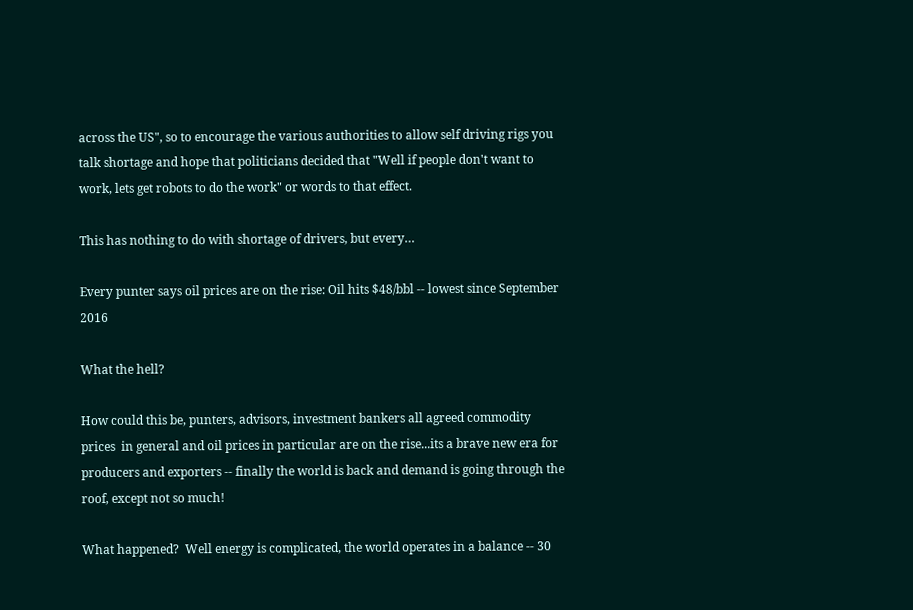across the US", so to encourage the various authorities to allow self driving rigs you talk shortage and hope that politicians decided that "Well if people don't want to work, lets get robots to do the work" or words to that effect.

This has nothing to do with shortage of drivers, but every…

Every punter says oil prices are on the rise: Oil hits $48/bbl -- lowest since September 2016

What the hell?

How could this be, punters, advisors, investment bankers all agreed commodity prices  in general and oil prices in particular are on the rise...its a brave new era for producers and exporters -- finally the world is back and demand is going through the roof, except not so much!

What happened?  Well energy is complicated, the world operates in a balance -- 30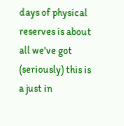days of physical reserves is about all we've got (seriously) this is a just in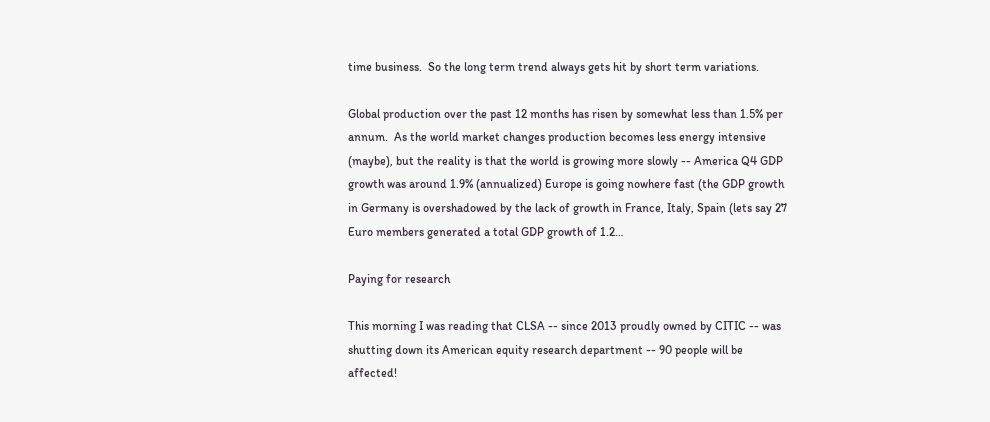time business.  So the long term trend always gets hit by short term variations.

Global production over the past 12 months has risen by somewhat less than 1.5% per annum.  As the world market changes production becomes less energy intensive (maybe), but the reality is that the world is growing more slowly -- America Q4 GDP growth was around 1.9% (annualized) Europe is going nowhere fast (the GDP growth in Germany is overshadowed by the lack of growth in France, Italy, Spain (lets say 27 Euro members generated a total GDP growth of 1.2…

Paying for research

This morning I was reading that CLSA -- since 2013 proudly owned by CITIC -- was shutting down its American equity research department -- 90 people will be affected!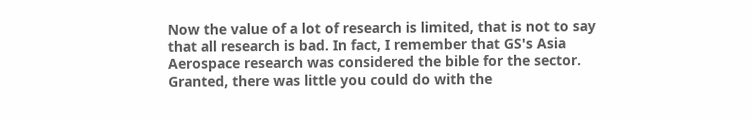Now the value of a lot of research is limited, that is not to say that all research is bad. In fact, I remember that GS's Asia Aerospace research was considered the bible for the sector.  Granted, there was little you could do with the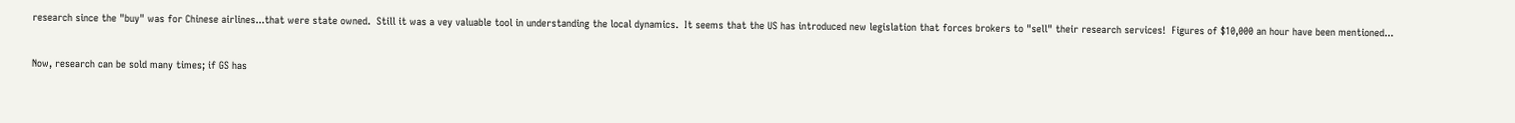research since the "buy" was for Chinese airlines...that were state owned.  Still it was a vey valuable tool in understanding the local dynamics.  It seems that the US has introduced new legislation that forces brokers to "sell" their research services!  Figures of $10,000 an hour have been mentioned...

Now, research can be sold many times; if GS has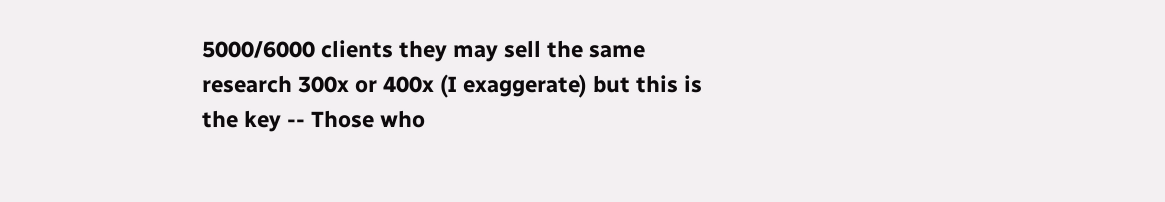5000/6000 clients they may sell the same research 300x or 400x (I exaggerate) but this is the key -- Those who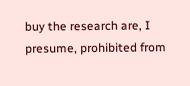buy the research are, I presume, prohibited from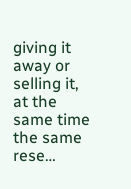giving it away or selling it, at the same time the same rese…